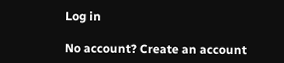Log in

No account? Create an account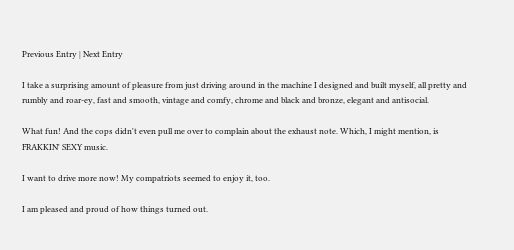Previous Entry | Next Entry

I take a surprising amount of pleasure from just driving around in the machine I designed and built myself, all pretty and rumbly and roar-ey, fast and smooth, vintage and comfy, chrome and black and bronze, elegant and antisocial.

What fun! And the cops didn't even pull me over to complain about the exhaust note. Which, I might mention, is FRAKKIN' SEXY music.

I want to drive more now! My compatriots seemed to enjoy it, too.

I am pleased and proud of how things turned out.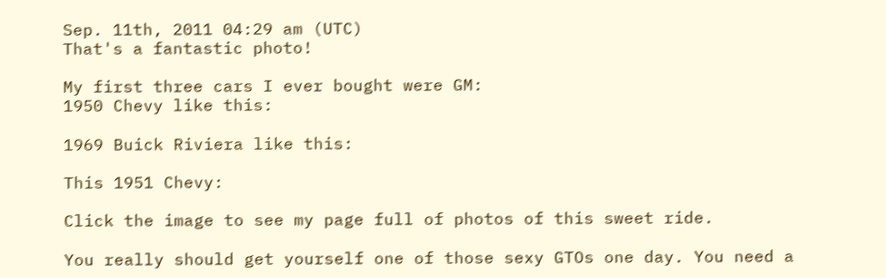Sep. 11th, 2011 04:29 am (UTC)
That's a fantastic photo!

My first three cars I ever bought were GM:
1950 Chevy like this:

1969 Buick Riviera like this:

This 1951 Chevy:

Click the image to see my page full of photos of this sweet ride.

You really should get yourself one of those sexy GTOs one day. You need a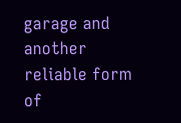garage and another reliable form of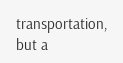transportation, but a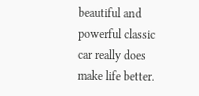beautiful and powerful classic car really does make life better.